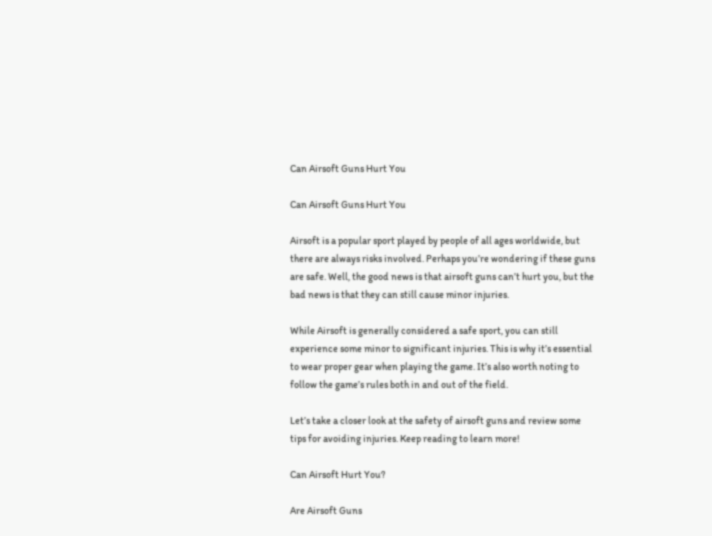Can Airsoft Guns Hurt You

Can Airsoft Guns Hurt You

Airsoft is a popular sport played by people of all ages worldwide, but there are always risks involved. Perhaps you’re wondering if these guns are safe. Well, the good news is that airsoft guns can’t hurt you, but the bad news is that they can still cause minor injuries.

While Airsoft is generally considered a safe sport, you can still experience some minor to significant injuries. This is why it’s essential to wear proper gear when playing the game. It’s also worth noting to follow the game’s rules both in and out of the field.

Let’s take a closer look at the safety of airsoft guns and review some tips for avoiding injuries. Keep reading to learn more!

Can Airsoft Hurt You?

Are Airsoft Guns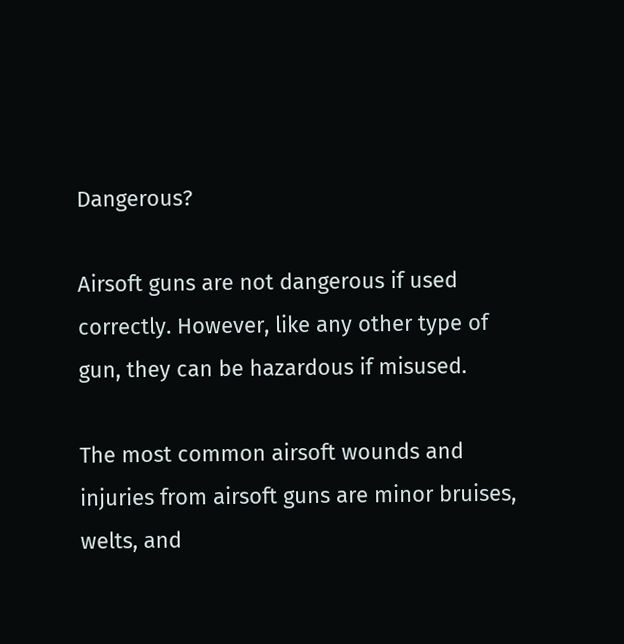Dangerous?

Airsoft guns are not dangerous if used correctly. However, like any other type of gun, they can be hazardous if misused.

The most common airsoft wounds and injuries from airsoft guns are minor bruises, welts, and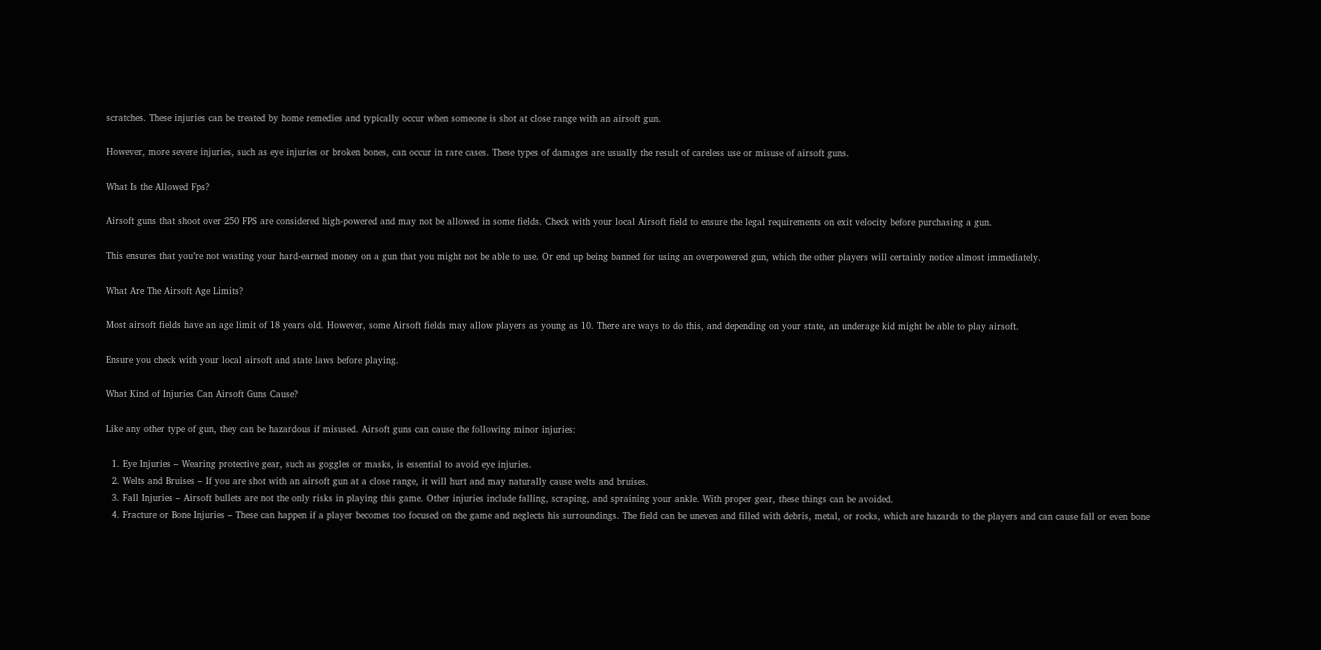scratches. These injuries can be treated by home remedies and typically occur when someone is shot at close range with an airsoft gun.

However, more severe injuries, such as eye injuries or broken bones, can occur in rare cases. These types of damages are usually the result of careless use or misuse of airsoft guns.

What Is the Allowed Fps?

Airsoft guns that shoot over 250 FPS are considered high-powered and may not be allowed in some fields. Check with your local Airsoft field to ensure the legal requirements on exit velocity before purchasing a gun.

This ensures that you’re not wasting your hard-earned money on a gun that you might not be able to use. Or end up being banned for using an overpowered gun, which the other players will certainly notice almost immediately.

What Are The Airsoft Age Limits?

Most airsoft fields have an age limit of 18 years old. However, some Airsoft fields may allow players as young as 10. There are ways to do this, and depending on your state, an underage kid might be able to play airsoft.

Ensure you check with your local airsoft and state laws before playing.

What Kind of Injuries Can Airsoft Guns Cause?

Like any other type of gun, they can be hazardous if misused. Airsoft guns can cause the following minor injuries:

  1. Eye Injuries – Wearing protective gear, such as goggles or masks, is essential to avoid eye injuries.
  2. Welts and Bruises – If you are shot with an airsoft gun at a close range, it will hurt and may naturally cause welts and bruises.
  3. Fall Injuries – Airsoft bullets are not the only risks in playing this game. Other injuries include falling, scraping, and spraining your ankle. With proper gear, these things can be avoided.
  4. Fracture or Bone Injuries – These can happen if a player becomes too focused on the game and neglects his surroundings. The field can be uneven and filled with debris, metal, or rocks, which are hazards to the players and can cause fall or even bone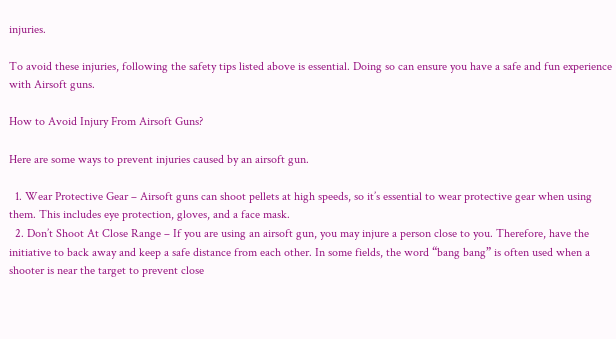injuries.

To avoid these injuries, following the safety tips listed above is essential. Doing so can ensure you have a safe and fun experience with Airsoft guns.

How to Avoid Injury From Airsoft Guns?

Here are some ways to prevent injuries caused by an airsoft gun.

  1. Wear Protective Gear – Airsoft guns can shoot pellets at high speeds, so it’s essential to wear protective gear when using them. This includes eye protection, gloves, and a face mask.
  2. Don’t Shoot At Close Range – If you are using an airsoft gun, you may injure a person close to you. Therefore, have the initiative to back away and keep a safe distance from each other. In some fields, the word “bang bang” is often used when a shooter is near the target to prevent close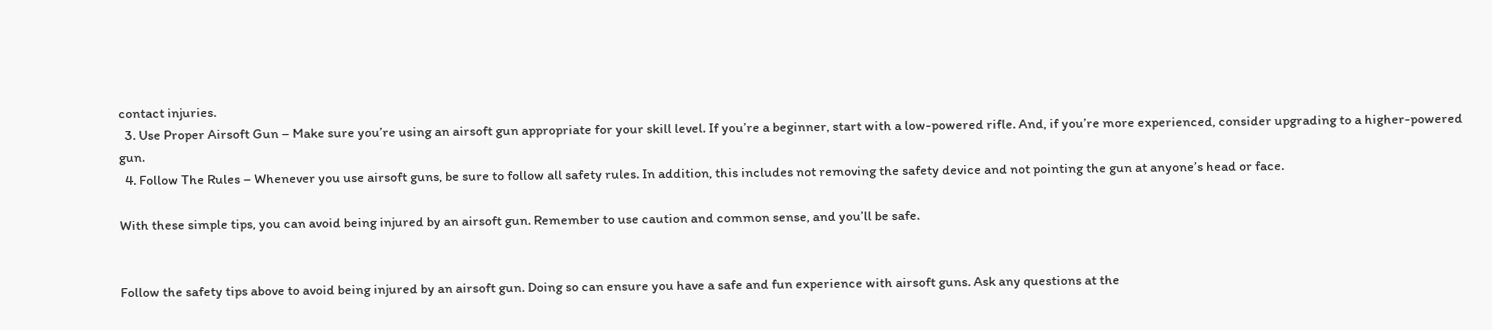contact injuries.
  3. Use Proper Airsoft Gun – Make sure you’re using an airsoft gun appropriate for your skill level. If you’re a beginner, start with a low-powered rifle. And, if you’re more experienced, consider upgrading to a higher-powered gun.
  4. Follow The Rules – Whenever you use airsoft guns, be sure to follow all safety rules. In addition, this includes not removing the safety device and not pointing the gun at anyone’s head or face.

With these simple tips, you can avoid being injured by an airsoft gun. Remember to use caution and common sense, and you’ll be safe.


Follow the safety tips above to avoid being injured by an airsoft gun. Doing so can ensure you have a safe and fun experience with airsoft guns. Ask any questions at the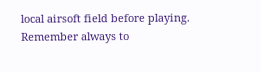local airsoft field before playing. Remember always to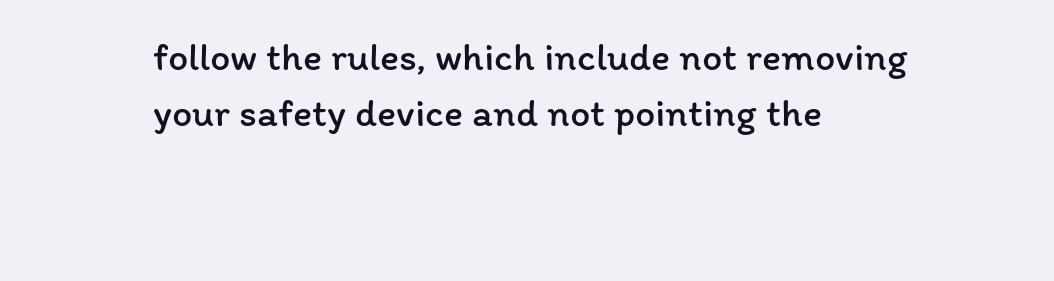follow the rules, which include not removing your safety device and not pointing the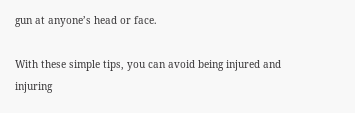gun at anyone’s head or face.

With these simple tips, you can avoid being injured and injuring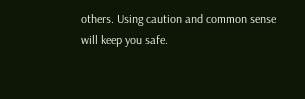others. Using caution and common sense will keep you safe.